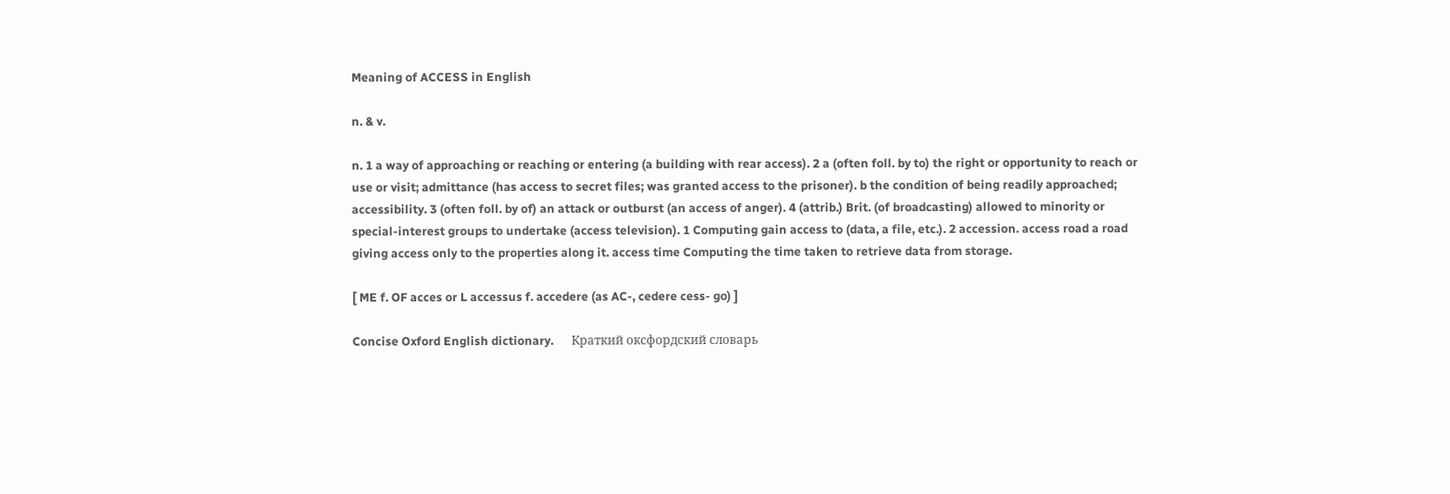Meaning of ACCESS in English

n. & v.

n. 1 a way of approaching or reaching or entering (a building with rear access). 2 a (often foll. by to) the right or opportunity to reach or use or visit; admittance (has access to secret files; was granted access to the prisoner). b the condition of being readily approached; accessibility. 3 (often foll. by of) an attack or outburst (an access of anger). 4 (attrib.) Brit. (of broadcasting) allowed to minority or special-interest groups to undertake (access television). 1 Computing gain access to (data, a file, etc.). 2 accession. access road a road giving access only to the properties along it. access time Computing the time taken to retrieve data from storage.

[ ME f. OF acces or L accessus f. accedere (as AC-, cedere cess- go) ]

Concise Oxford English dictionary.      Краткий оксфордский словарь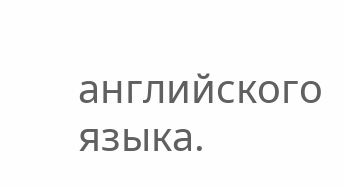английского языка.